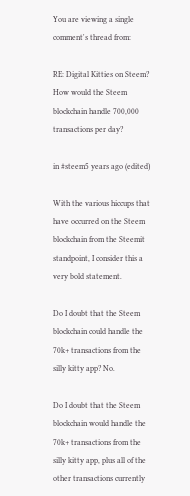You are viewing a single comment's thread from:

RE: Digital Kitties on Steem? How would the Steem blockchain handle 700,000 transactions per day?

in #steem5 years ago (edited)

With the various hiccups that have occurred on the Steem blockchain from the Steemit standpoint, I consider this a very bold statement.

Do I doubt that the Steem blockchain could handle the 70k+ transactions from the silly kitty app? No.

Do I doubt that the Steem blockchain would handle the 70k+ transactions from the silly kitty app, plus all of the other transactions currently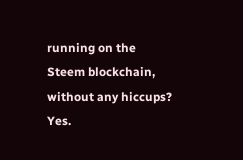running on the Steem blockchain, without any hiccups? Yes.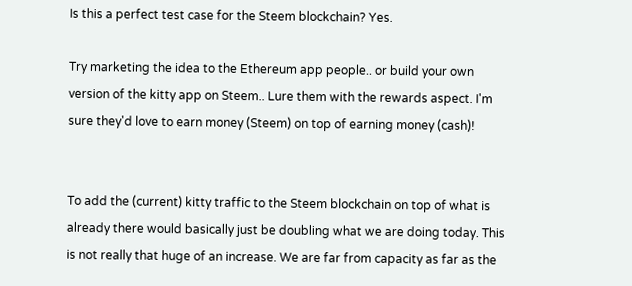Is this a perfect test case for the Steem blockchain? Yes.

Try marketing the idea to the Ethereum app people.. or build your own version of the kitty app on Steem.. Lure them with the rewards aspect. I'm sure they'd love to earn money (Steem) on top of earning money (cash)!


To add the (current) kitty traffic to the Steem blockchain on top of what is already there would basically just be doubling what we are doing today. This is not really that huge of an increase. We are far from capacity as far as the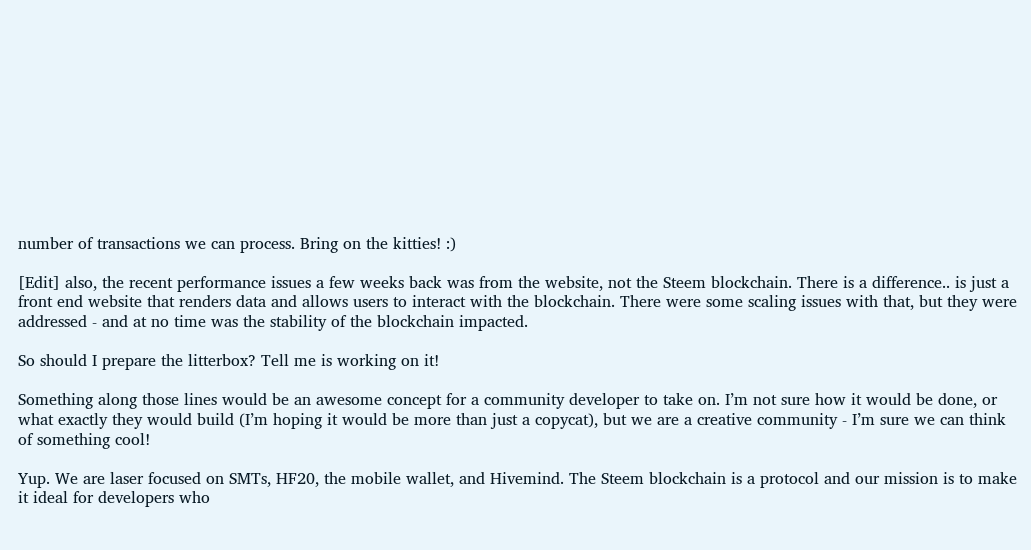number of transactions we can process. Bring on the kitties! :)

[Edit] also, the recent performance issues a few weeks back was from the website, not the Steem blockchain. There is a difference.. is just a front end website that renders data and allows users to interact with the blockchain. There were some scaling issues with that, but they were addressed - and at no time was the stability of the blockchain impacted.

So should I prepare the litterbox? Tell me is working on it!

Something along those lines would be an awesome concept for a community developer to take on. I’m not sure how it would be done, or what exactly they would build (I’m hoping it would be more than just a copycat), but we are a creative community - I’m sure we can think of something cool!

Yup. We are laser focused on SMTs, HF20, the mobile wallet, and Hivemind. The Steem blockchain is a protocol and our mission is to make it ideal for developers who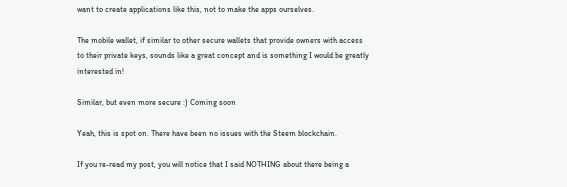want to create applications like this, not to make the apps ourselves.

The mobile wallet, if similar to other secure wallets that provide owners with access to their private keys, sounds like a great concept and is something I would be greatly interested in!

Similar, but even more secure :) Coming soon

Yeah, this is spot on. There have been no issues with the Steem blockchain.

If you re-read my post, you will notice that I said NOTHING about there being a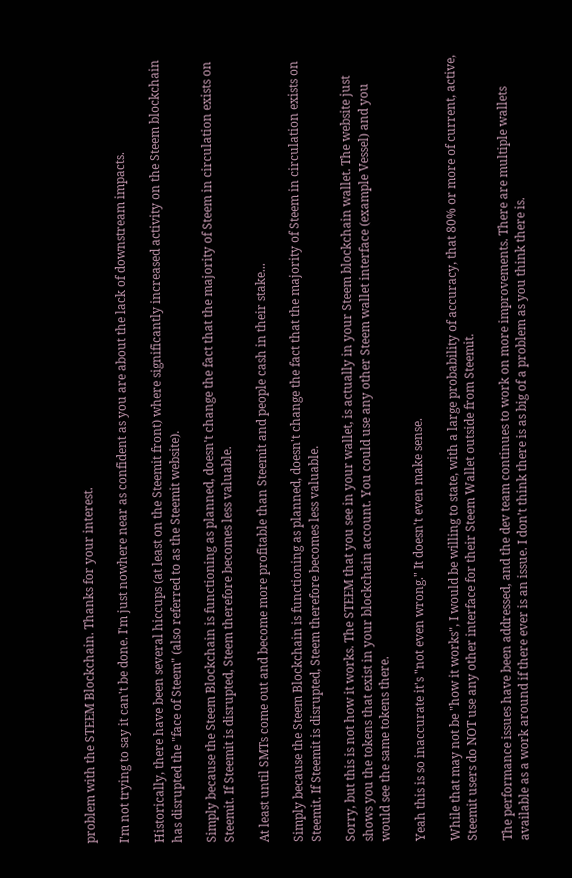problem with the STEEM Blockchain. Thanks for your interest.

I'm not trying to say it can't be done. I'm just nowhere near as confident as you are about the lack of downstream impacts.

Historically, there have been several hiccups (at least on the Steemit front) where significantly increased activity on the Steem blockchain has disrupted the "face of Steem" (also referred to as the Steemit website).

Simply because the Steem Blockchain is functioning as planned, doesn't change the fact that the majority of Steem in circulation exists on Steemit. If Steemit is disrupted, Steem therefore becomes less valuable.

At least until SMTs come out and become more profitable than Steemit and people cash in their stake...

Simply because the Steem Blockchain is functioning as planned, doesn't change the fact that the majority of Steem in circulation exists on Steemit. If Steemit is disrupted, Steem therefore becomes less valuable.

Sorry, but this is not how it works. The STEEM that you see in your wallet, is actually in your Steem blockchain wallet. The website just shows you the tokens that exist in your blockchain account. You could use any other Steem wallet interface (example Vessel) and you would see the same tokens there.

Yeah this is so inaccurate it's "not even wrong." It doesn't even make sense.

While that may not be "how it works", I would be willing to state, with a large probability of accuracy, that 80% or more of current, active, Steemit users do NOT use any other interface for their Steem Wallet outside from Steemit.

The performance issues have been addressed, and the dev team continues to work on more improvements. There are multiple wallets available as a work around if there ever is an issue. I don’t think there is as big of a problem as you think there is.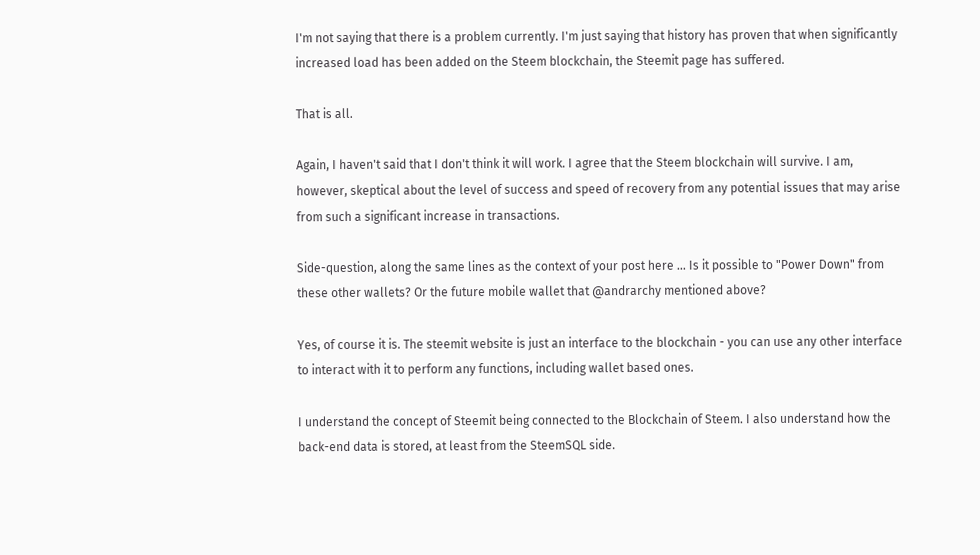I'm not saying that there is a problem currently. I'm just saying that history has proven that when significantly increased load has been added on the Steem blockchain, the Steemit page has suffered.

That is all.

Again, I haven't said that I don't think it will work. I agree that the Steem blockchain will survive. I am, however, skeptical about the level of success and speed of recovery from any potential issues that may arise from such a significant increase in transactions.

Side-question, along the same lines as the context of your post here ... Is it possible to "Power Down" from these other wallets? Or the future mobile wallet that @andrarchy mentioned above?

Yes, of course it is. The steemit website is just an interface to the blockchain - you can use any other interface to interact with it to perform any functions, including wallet based ones.

I understand the concept of Steemit being connected to the Blockchain of Steem. I also understand how the back-end data is stored, at least from the SteemSQL side.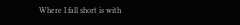Where I fall short is with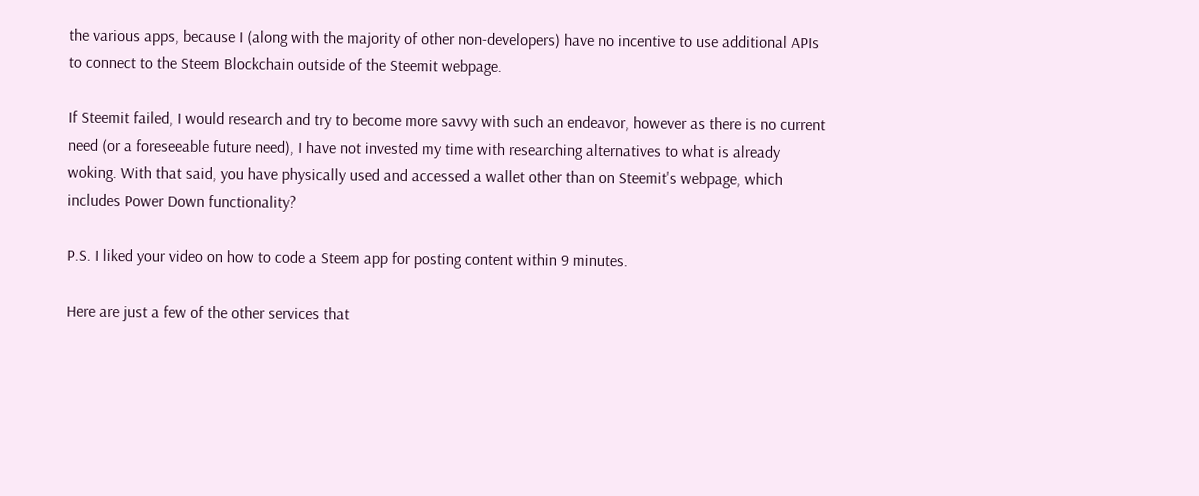the various apps, because I (along with the majority of other non-developers) have no incentive to use additional APIs to connect to the Steem Blockchain outside of the Steemit webpage.

If Steemit failed, I would research and try to become more savvy with such an endeavor, however as there is no current need (or a foreseeable future need), I have not invested my time with researching alternatives to what is already woking. With that said, you have physically used and accessed a wallet other than on Steemit's webpage, which includes Power Down functionality?

P.S. I liked your video on how to code a Steem app for posting content within 9 minutes.

Here are just a few of the other services that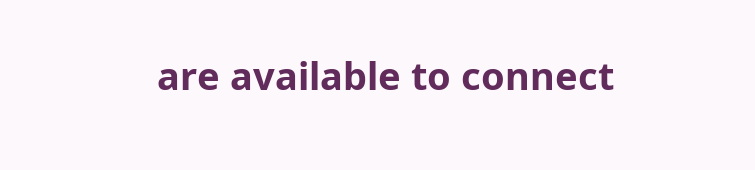are available to connect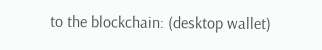to the blockchain: (desktop wallet)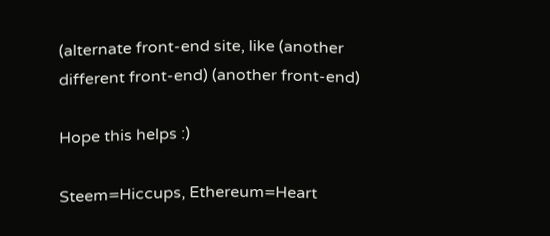(alternate front-end site, like (another different front-end) (another front-end)

Hope this helps :)

Steem=Hiccups, Ethereum=Heart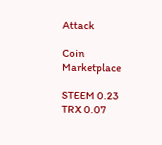Attack

Coin Marketplace

STEEM 0.23
TRX 0.07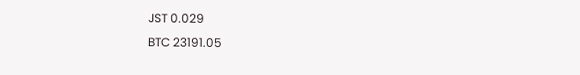JST 0.029
BTC 23191.05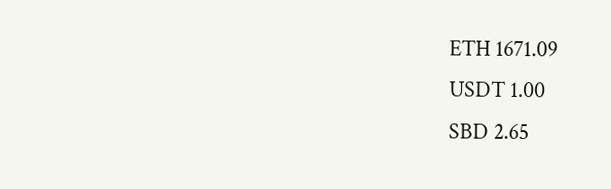ETH 1671.09
USDT 1.00
SBD 2.65